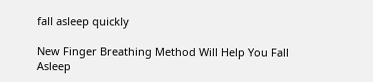fall asleep quickly

New Finger Breathing Method Will Help You Fall Asleep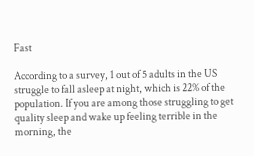Fast

According to a survey, 1 out of 5 adults in the US struggle to fall asleep at night, which is 22% of the population. If you are among those struggling to get quality sleep and wake up feeling terrible in the morning, the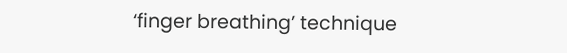‘finger breathing’ technique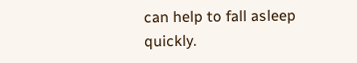can help to fall asleep quickly.